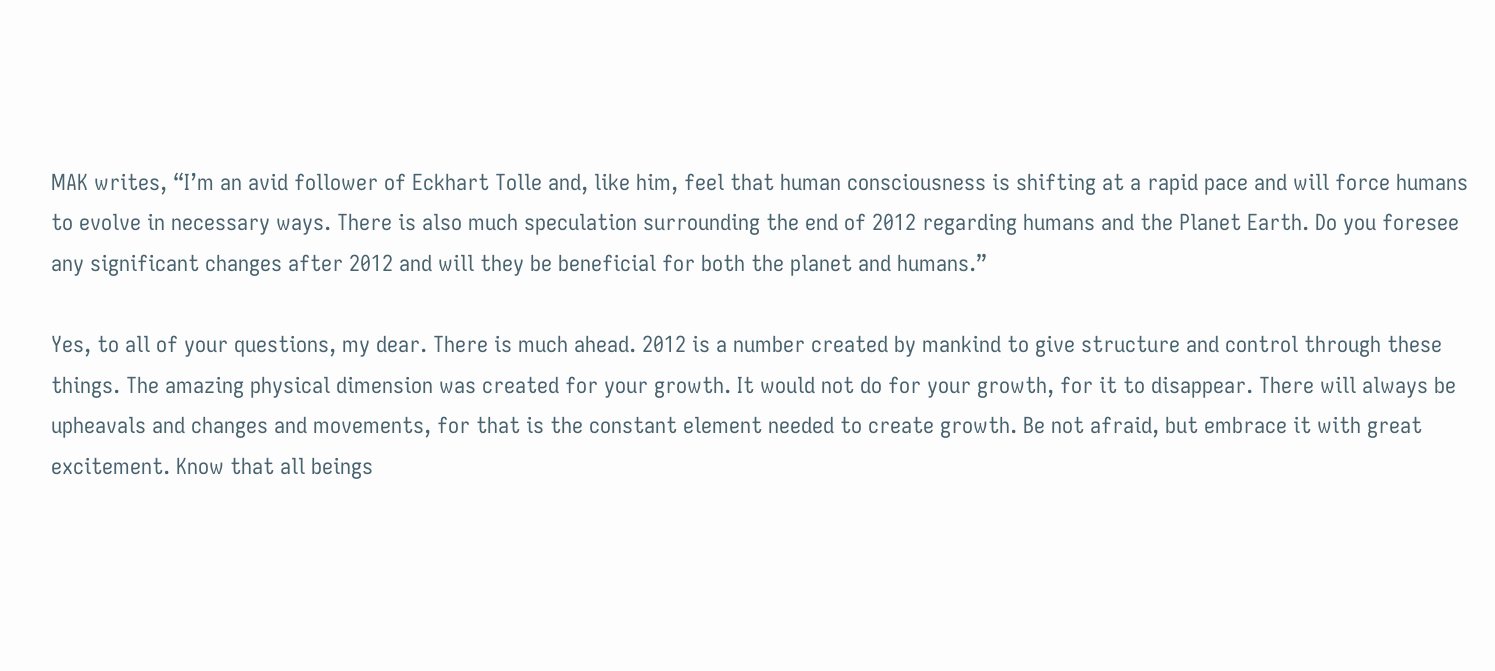MAK writes, “I’m an avid follower of Eckhart Tolle and, like him, feel that human consciousness is shifting at a rapid pace and will force humans to evolve in necessary ways. There is also much speculation surrounding the end of 2012 regarding humans and the Planet Earth. Do you foresee any significant changes after 2012 and will they be beneficial for both the planet and humans.”

Yes, to all of your questions, my dear. There is much ahead. 2012 is a number created by mankind to give structure and control through these things. The amazing physical dimension was created for your growth. It would not do for your growth, for it to disappear. There will always be upheavals and changes and movements, for that is the constant element needed to create growth. Be not afraid, but embrace it with great excitement. Know that all beings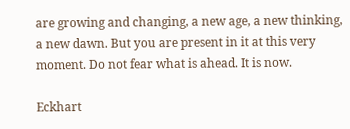are growing and changing, a new age, a new thinking, a new dawn. But you are present in it at this very moment. Do not fear what is ahead. It is now.

Eckhart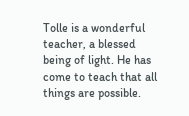Tolle is a wonderful teacher, a blessed being of light. He has come to teach that all things are possible.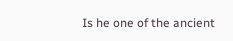Is he one of the ancient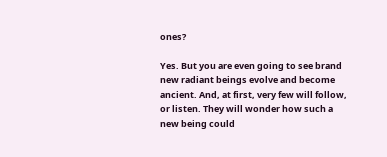ones?

Yes. But you are even going to see brand new radiant beings evolve and become ancient. And, at first, very few will follow, or listen. They will wonder how such a new being could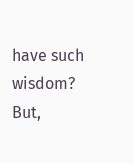have such wisdom? But,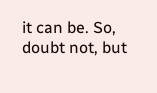it can be. So, doubt not, but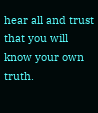hear all and trust that you will know your own truth.